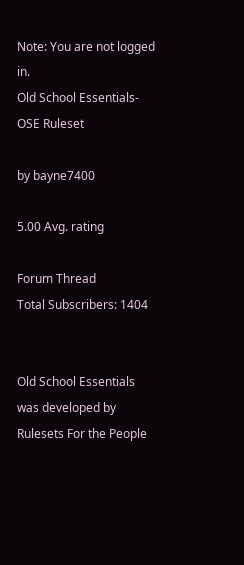Note: You are not logged in.
Old School Essentials- OSE Ruleset

by bayne7400

5.00 Avg. rating

Forum Thread
Total Subscribers: 1404


Old School Essentials was developed by Rulesets For the People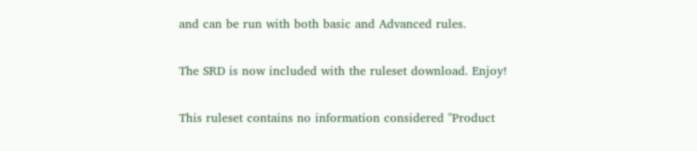and can be run with both basic and Advanced rules.

The SRD is now included with the ruleset download. Enjoy!

This ruleset contains no information considered "Product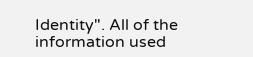Identity". All of the information used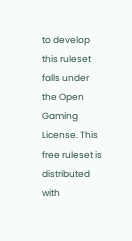to develop this ruleset falls under the Open Gaming License. This free ruleset is distributed with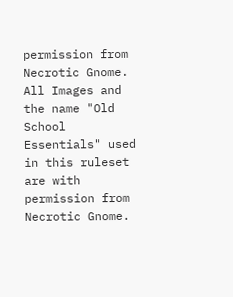permission from Necrotic Gnome. All Images and the name "Old School Essentials" used in this ruleset are with permission from Necrotic Gnome.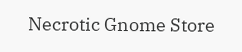Necrotic Gnome Store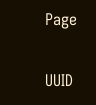Page

UUID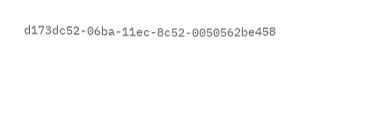d173dc52-06ba-11ec-8c52-0050562be458